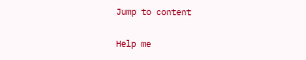Jump to content

Help me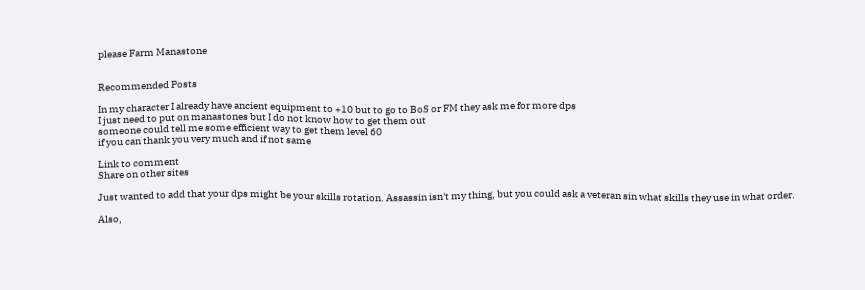please Farm Manastone


Recommended Posts

In my character I already have ancient equipment to +10 but to go to BoS or FM they ask me for more dps
I just need to put on manastones but I do not know how to get them out
someone could tell me some efficient way to get them level 60
if you can thank you very much and if not same

Link to comment
Share on other sites

Just wanted to add that your dps might be your skills rotation. Assassin isn't my thing, but you could ask a veteran sin what skills they use in what order.

Also,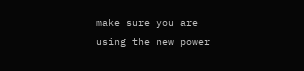make sure you are using the new power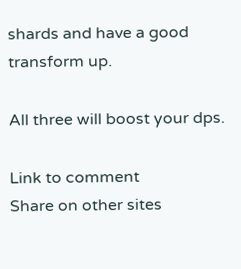shards and have a good transform up.

All three will boost your dps.

Link to comment
Share on other sites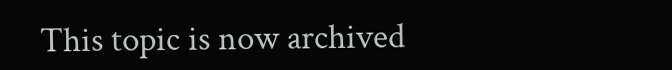This topic is now archived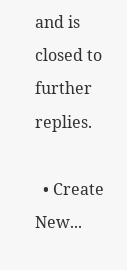and is closed to further replies.

  • Create New...